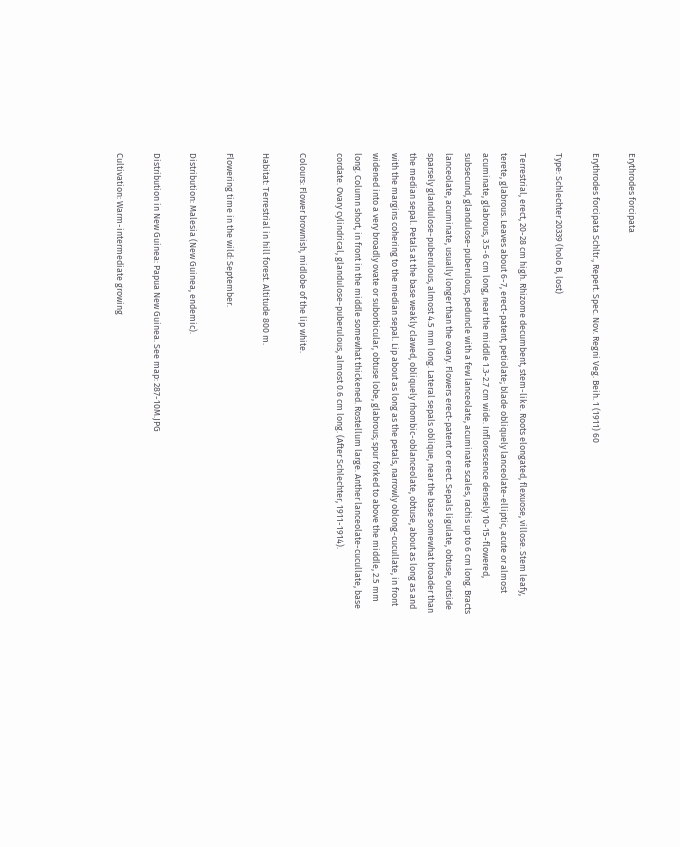Erythrodes forcipata

Erythrodes forcipata Schltr., Repert. Spec. Nov. Regni Veg. Beih. 1 (1911) 60

Type: Schlechter 20339 (holo B, lost)

Terrestrial, erect, 20-28 cm high. Rhizome decumbent, stem-like. Roots elongated, flexuose, villose. Stem leafy, terete, glabrous. Leaves about 6-7, erect-patent, petiolate; blade obliquely lanceolate-elliptic, acute or almost acuminate, glabrous, 3.5-6 cm long, near the middle 1.3-2.7 cm wide. Inflorescence densely 10-15-flowered, subsecund, glandulose-puberulous, peduncle with a few lanceolate, acuminate scales, rachis up to 6 cm long. Bracts lanceolate, acuminate, usually longer than the ovary. Flowers erect-patent or erect. Sepals ligulate, obtuse, outside sparsely glandulose-puberulous, almost 4.5 mm long. Lateral sepals oblique, near the base somewhat broader than the median sepal. Petals at the base weakly clawed, obliquely rhombic-oblanceolate, obtuse, about as long as and with the margins cohering to the median sepal. Lip about as long as the petals, narrowly oblong-cucullate, in front widened into a very broadly ovate or suborbicular, obtuse lobe, glabrous; spur forked to above the middle, 2.5 mm long. Column short, in front in the middle somewhat thickened. Rostellum large. Anther lanceolate-cucullate, base cordate. Ovary cylindrical, glandulose-puberulous, almost 0.6 cm long. (After Schlechter, 1911-1914).

Colours: Flower brownish, midlobe of the lip white.

Habitat: Terrestrial in hill forest. Altitude 800 m.

Flowering time in the wild: September.

Distribution: Malesia (New Guinea, endemic).

Distribution in New Guinea: Papua New Guinea. See map: 287-10M.JPG

Cultivation: Warm-intermediate growing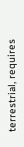terrestrial, requires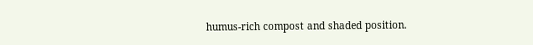humus-rich compost and shaded position.